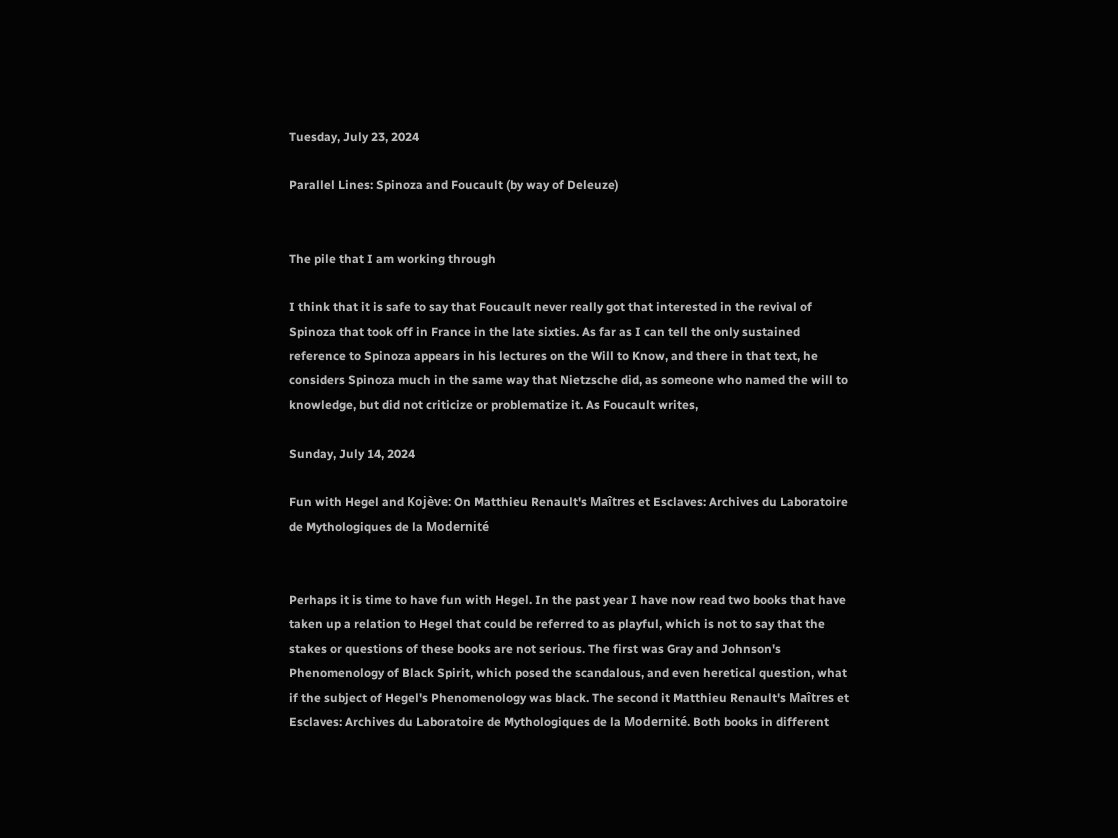Tuesday, July 23, 2024

Parallel Lines: Spinoza and Foucault (by way of Deleuze)


The pile that I am working through

I think that it is safe to say that Foucault never really got that interested in the revival of Spinoza that took off in France in the late sixties. As far as I can tell the only sustained reference to Spinoza appears in his lectures on the Will to Know, and there in that text, he considers Spinoza much in the same way that Nietzsche did, as someone who named the will to knowledge, but did not criticize or problematize it. As Foucault writes,

Sunday, July 14, 2024

Fun with Hegel and Kojève: On Matthieu Renault's Maîtres et Esclaves: Archives du Laboratoire de Mythologiques de la Modernité


Perhaps it is time to have fun with Hegel. In the past year I have now read two books that have taken up a relation to Hegel that could be referred to as playful, which is not to say that the stakes or questions of these books are not serious. The first was Gray and Johnson's Phenomenology of Black Spirit, which posed the scandalous, and even heretical question, what if the subject of Hegel's Phenomenology was black. The second it Matthieu Renault's Maîtres et Esclaves: Archives du Laboratoire de Mythologiques de la Modernité. Both books in different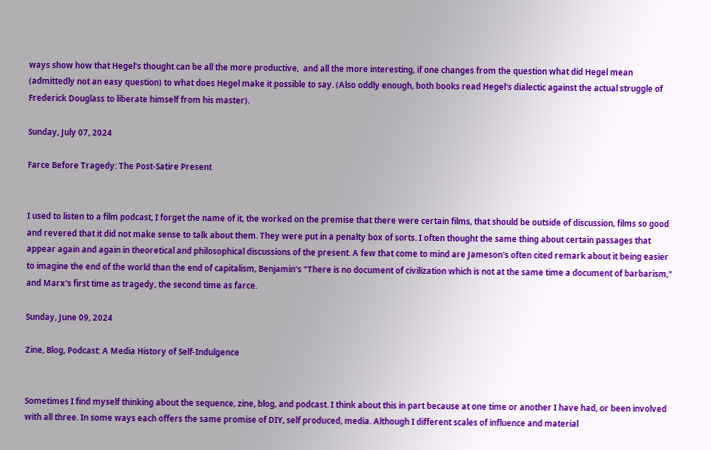ways show how that Hegel's thought can be all the more productive,  and all the more interesting, if one changes from the question what did Hegel mean (admittedly not an easy question) to what does Hegel make it possible to say. (Also oddly enough, both books read Hegel's dialectic against the actual struggle of Frederick Douglass to liberate himself from his master).

Sunday, July 07, 2024

Farce Before Tragedy: The Post-Satire Present


I used to listen to a film podcast, I forget the name of it, the worked on the premise that there were certain films, that should be outside of discussion, films so good and revered that it did not make sense to talk about them. They were put in a penalty box of sorts. I often thought the same thing about certain passages that appear again and again in theoretical and philosophical discussions of the present. A few that come to mind are Jameson's often cited remark about it being easier to imagine the end of the world than the end of capitalism, Benjamin's "There is no document of civilization which is not at the same time a document of barbarism," and Marx's first time as tragedy, the second time as farce.

Sunday, June 09, 2024

Zine, Blog, Podcast: A Media History of Self-Indulgence


Sometimes I find myself thinking about the sequence, zine, blog, and podcast. I think about this in part because at one time or another I have had, or been involved with all three. In some ways each offers the same promise of DIY, self produced, media. Although I different scales of influence and material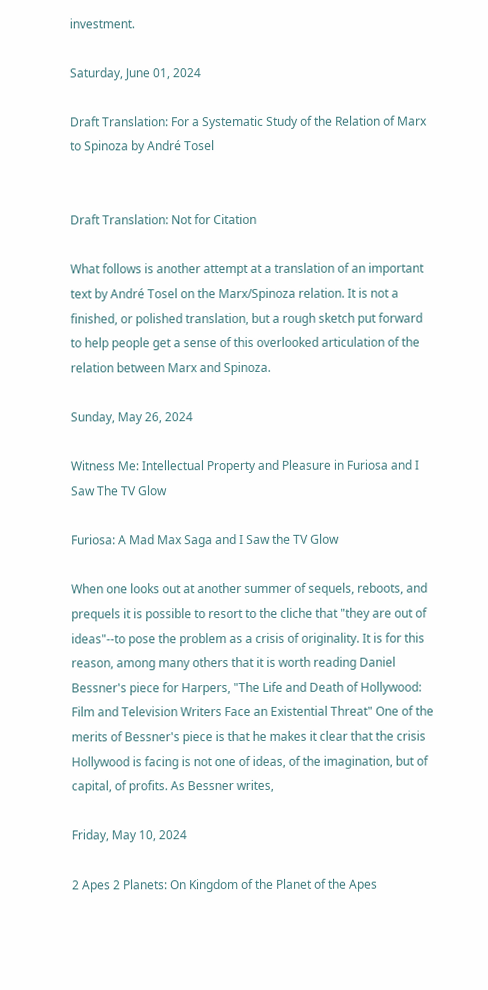investment.

Saturday, June 01, 2024

Draft Translation: For a Systematic Study of the Relation of Marx to Spinoza by André Tosel


Draft Translation: Not for Citation

What follows is another attempt at a translation of an important text by André Tosel on the Marx/Spinoza relation. It is not a finished, or polished translation, but a rough sketch put forward to help people get a sense of this overlooked articulation of the relation between Marx and Spinoza.

Sunday, May 26, 2024

Witness Me: Intellectual Property and Pleasure in Furiosa and I Saw The TV Glow

Furiosa: A Mad Max Saga and I Saw the TV Glow

When one looks out at another summer of sequels, reboots, and prequels it is possible to resort to the cliche that "they are out of ideas"--to pose the problem as a crisis of originality. It is for this reason, among many others that it is worth reading Daniel Bessner's piece for Harpers, "The Life and Death of Hollywood: Film and Television Writers Face an Existential Threat" One of the merits of Bessner's piece is that he makes it clear that the crisis Hollywood is facing is not one of ideas, of the imagination, but of capital, of profits. As Bessner writes,

Friday, May 10, 2024

2 Apes 2 Planets: On Kingdom of the Planet of the Apes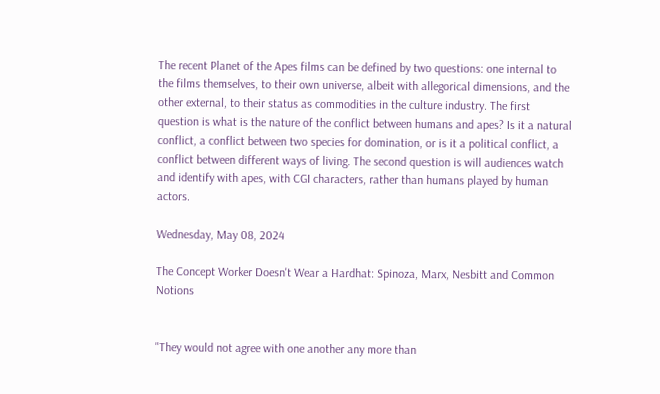The recent Planet of the Apes films can be defined by two questions: one internal to the films themselves, to their own universe, albeit with allegorical dimensions, and the other external, to their status as commodities in the culture industry. The first question is what is the nature of the conflict between humans and apes? Is it a natural conflict, a conflict between two species for domination, or is it a political conflict, a conflict between different ways of living. The second question is will audiences watch and identify with apes, with CGI characters, rather than humans played by human actors.

Wednesday, May 08, 2024

The Concept Worker Doesn't Wear a Hardhat: Spinoza, Marx, Nesbitt and Common Notions


"They would not agree with one another any more than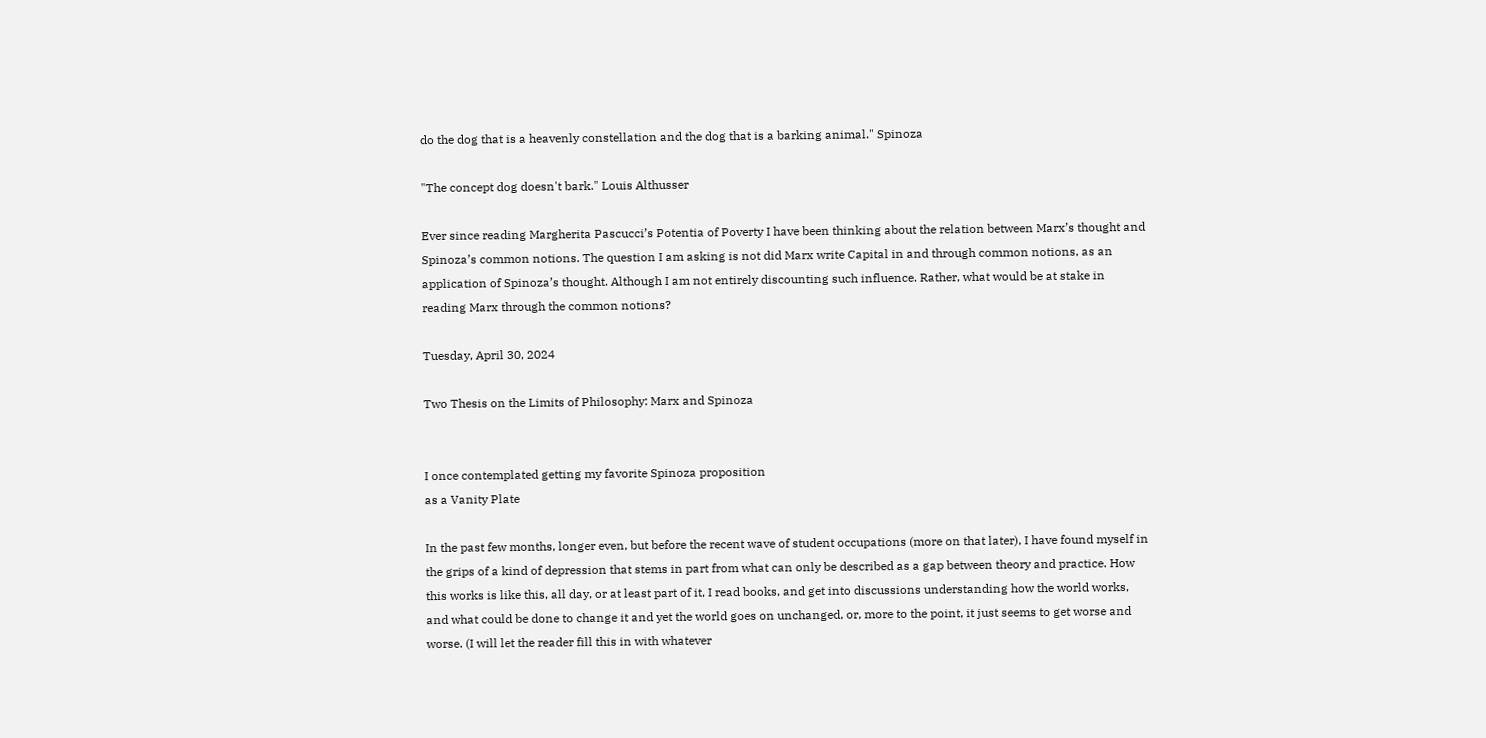do the dog that is a heavenly constellation and the dog that is a barking animal." Spinoza

"The concept dog doesn't bark." Louis Althusser

Ever since reading Margherita Pascucci’s Potentia of Poverty I have been thinking about the relation between Marx’s thought and Spinoza’s common notions. The question I am asking is not did Marx write Capital in and through common notions, as an application of Spinoza’s thought. Although I am not entirely discounting such influence. Rather, what would be at stake in reading Marx through the common notions?

Tuesday, April 30, 2024

Two Thesis on the Limits of Philosophy: Marx and Spinoza


I once contemplated getting my favorite Spinoza proposition
as a Vanity Plate

In the past few months, longer even, but before the recent wave of student occupations (more on that later), I have found myself in the grips of a kind of depression that stems in part from what can only be described as a gap between theory and practice. How this works is like this, all day, or at least part of it, I read books, and get into discussions understanding how the world works, and what could be done to change it and yet the world goes on unchanged, or, more to the point, it just seems to get worse and worse. (I will let the reader fill this in with whatever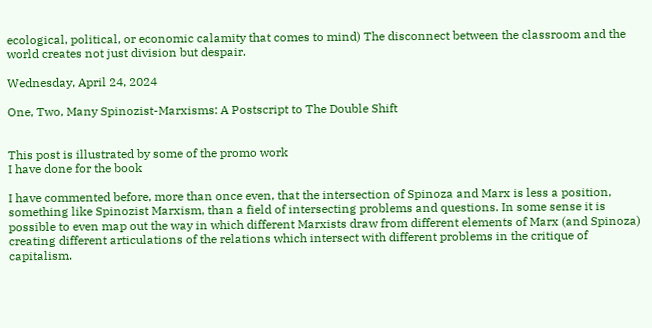ecological, political, or economic calamity that comes to mind) The disconnect between the classroom and the world creates not just division but despair.

Wednesday, April 24, 2024

One, Two, Many Spinozist-Marxisms: A Postscript to The Double Shift


This post is illustrated by some of the promo work
I have done for the book

I have commented before, more than once even, that the intersection of Spinoza and Marx is less a position, something like Spinozist Marxism, than a field of intersecting problems and questions. In some sense it is possible to even map out the way in which different Marxists draw from different elements of Marx (and Spinoza) creating different articulations of the relations which intersect with different problems in the critique of capitalism.